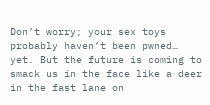Don’t worry; your sex toys probably haven’t been pwned… yet. But the future is coming to smack us in the face like a deer in the fast lane on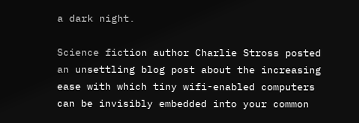a dark night.

Science fiction author Charlie Stross posted an unsettling blog post about the increasing ease with which tiny wifi-enabled computers can be invisibly embedded into your common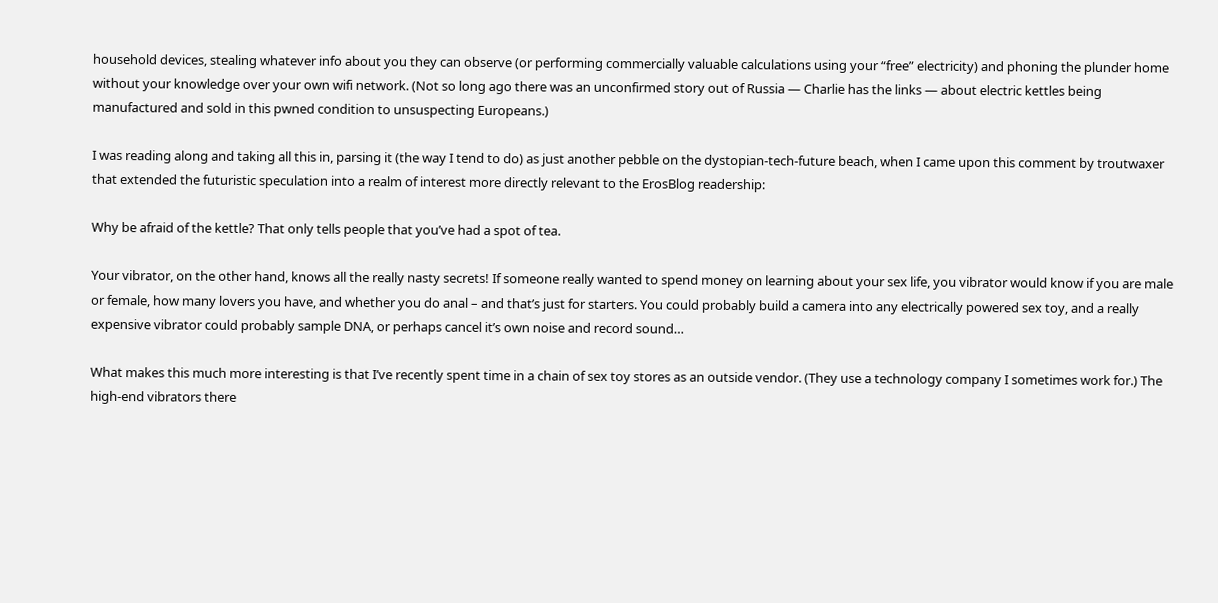household devices, stealing whatever info about you they can observe (or performing commercially valuable calculations using your “free” electricity) and phoning the plunder home without your knowledge over your own wifi network. (Not so long ago there was an unconfirmed story out of Russia — Charlie has the links — about electric kettles being manufactured and sold in this pwned condition to unsuspecting Europeans.)

I was reading along and taking all this in, parsing it (the way I tend to do) as just another pebble on the dystopian-tech-future beach, when I came upon this comment by troutwaxer that extended the futuristic speculation into a realm of interest more directly relevant to the ErosBlog readership:

Why be afraid of the kettle? That only tells people that you’ve had a spot of tea.

Your vibrator, on the other hand, knows all the really nasty secrets! If someone really wanted to spend money on learning about your sex life, you vibrator would know if you are male or female, how many lovers you have, and whether you do anal – and that’s just for starters. You could probably build a camera into any electrically powered sex toy, and a really expensive vibrator could probably sample DNA, or perhaps cancel it’s own noise and record sound…

What makes this much more interesting is that I’ve recently spent time in a chain of sex toy stores as an outside vendor. (They use a technology company I sometimes work for.) The high-end vibrators there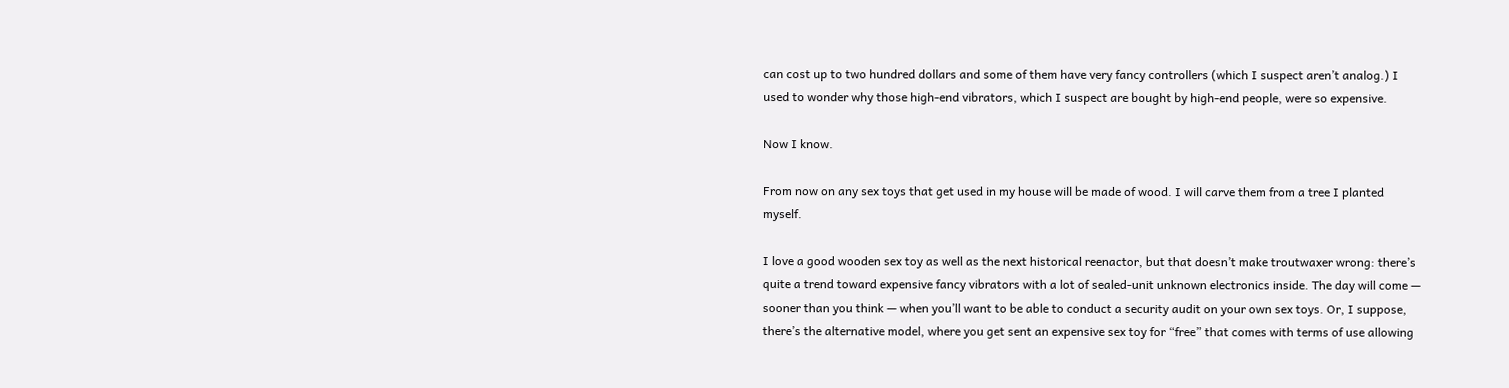can cost up to two hundred dollars and some of them have very fancy controllers (which I suspect aren’t analog.) I used to wonder why those high-end vibrators, which I suspect are bought by high-end people, were so expensive.

Now I know.

From now on any sex toys that get used in my house will be made of wood. I will carve them from a tree I planted myself.

I love a good wooden sex toy as well as the next historical reenactor, but that doesn’t make troutwaxer wrong: there’s quite a trend toward expensive fancy vibrators with a lot of sealed-unit unknown electronics inside. The day will come — sooner than you think — when you’ll want to be able to conduct a security audit on your own sex toys. Or, I suppose, there’s the alternative model, where you get sent an expensive sex toy for “free” that comes with terms of use allowing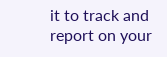it to track and report on your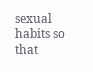sexual habits so that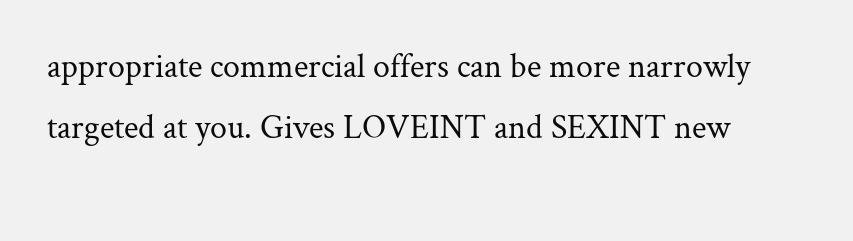appropriate commercial offers can be more narrowly targeted at you. Gives LOVEINT and SEXINT new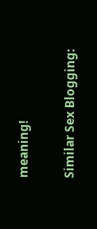meaning!

Similar Sex Blogging: